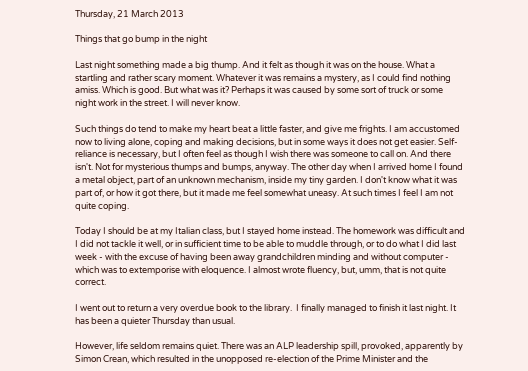Thursday, 21 March 2013

Things that go bump in the night

Last night something made a big thump. And it felt as though it was on the house. What a startling and rather scary moment. Whatever it was remains a mystery, as I could find nothing amiss. Which is good. But what was it? Perhaps it was caused by some sort of truck or some night work in the street. I will never know.

Such things do tend to make my heart beat a little faster, and give me frights. I am accustomed now to living alone, coping and making decisions, but in some ways it does not get easier. Self-reliance is necessary, but I often feel as though I wish there was someone to call on. And there isn't. Not for mysterious thumps and bumps, anyway. The other day when I arrived home I found a metal object, part of an unknown mechanism, inside my tiny garden. I don't know what it was part of, or how it got there, but it made me feel somewhat uneasy. At such times I feel I am not quite coping.

Today I should be at my Italian class, but I stayed home instead. The homework was difficult and I did not tackle it well, or in sufficient time to be able to muddle through, or to do what I did last week - with the excuse of having been away grandchildren minding and without computer - which was to extemporise with eloquence. I almost wrote fluency, but, umm, that is not quite correct.

I went out to return a very overdue book to the library.  I finally managed to finish it last night. It has been a quieter Thursday than usual.

However, life seldom remains quiet. There was an ALP leadership spill, provoked, apparently by Simon Crean, which resulted in the unopposed re-election of the Prime Minister and the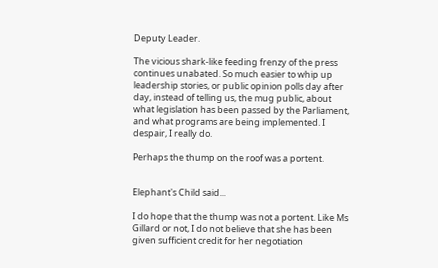Deputy Leader.

The vicious shark-like feeding frenzy of the press continues unabated. So much easier to whip up leadership stories, or public opinion polls day after day, instead of telling us, the mug public, about what legislation has been passed by the Parliament, and what programs are being implemented. I despair, I really do.

Perhaps the thump on the roof was a portent.


Elephant's Child said...

I do hope that the thump was not a portent. Like Ms Gillard or not, I do not believe that she has been given sufficient credit for her negotiation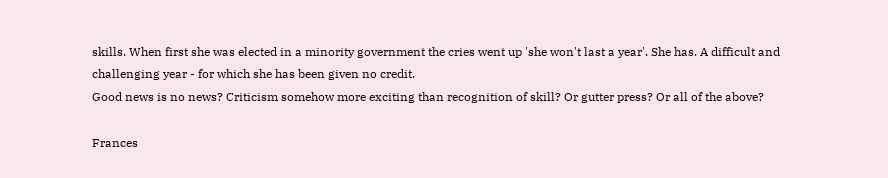skills. When first she was elected in a minority government the cries went up 'she won't last a year'. She has. A difficult and challenging year - for which she has been given no credit.
Good news is no news? Criticism somehow more exciting than recognition of skill? Or gutter press? Or all of the above?

Frances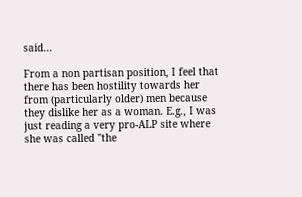said...

From a non partisan position, I feel that there has been hostility towards her from (particularly older) men because they dislike her as a woman. E.g., I was just reading a very pro-ALP site where she was called "the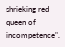shrieking red queen of incompetence".